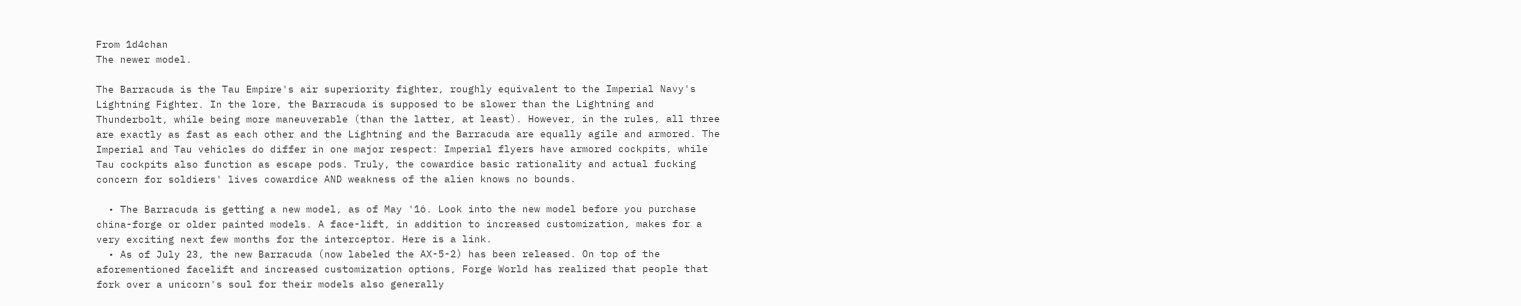From 1d4chan
The newer model.

The Barracuda is the Tau Empire's air superiority fighter, roughly equivalent to the Imperial Navy's Lightning Fighter. In the lore, the Barracuda is supposed to be slower than the Lightning and Thunderbolt, while being more maneuverable (than the latter, at least). However, in the rules, all three are exactly as fast as each other and the Lightning and the Barracuda are equally agile and armored. The Imperial and Tau vehicles do differ in one major respect: Imperial flyers have armored cockpits, while Tau cockpits also function as escape pods. Truly, the cowardice basic rationality and actual fucking concern for soldiers' lives cowardice AND weakness of the alien knows no bounds.

  • The Barracuda is getting a new model, as of May '16. Look into the new model before you purchase china-forge or older painted models. A face-lift, in addition to increased customization, makes for a very exciting next few months for the interceptor. Here is a link.
  • As of July 23, the new Barracuda (now labeled the AX-5-2) has been released. On top of the aforementioned facelift and increased customization options, Forge World has realized that people that fork over a unicorn's soul for their models also generally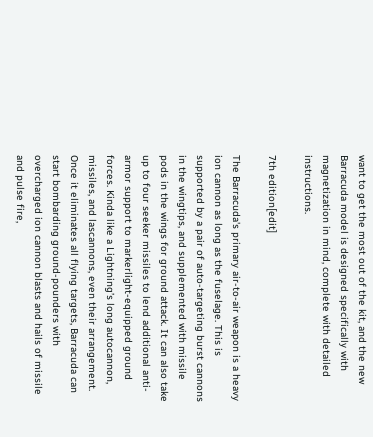want to get the most out of the kit, and the new Barracuda model is designed specifically with magnetization in mind, complete with detailed instructions.

7th edition[edit]

The Barracuda's primary air-to-air weapon is a heavy ion cannon as long as the fuselage. This is supported by a pair of auto-targeting burst cannons in the wingtips, and supplemented with missile pods in the wings for ground attack. It can also take up to four seeker missiles to lend additional anti-armor support to markerlight-equipped ground forces. Kinda like a Lightning’s long autocannon, missiles, and lascannons, even their arrangement. Once it eliminates all flying targets, Barracuda can start bombarding ground-pounders with overcharged ion cannon blasts and hails of missile and pulse fire,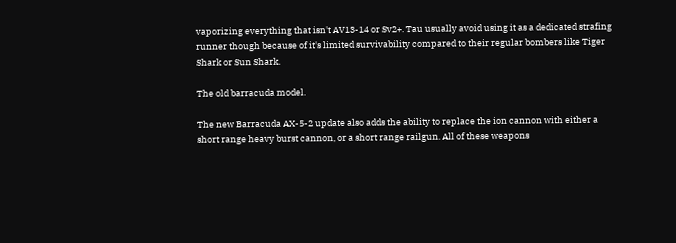vaporizing everything that isn't AV13-14 or Sv2+. Tau usually avoid using it as a dedicated strafing runner though because of it's limited survivability compared to their regular bombers like Tiger Shark or Sun Shark.

The old barracuda model.

The new Barracuda AX-5-2 update also adds the ability to replace the ion cannon with either a short range heavy burst cannon, or a short range railgun. All of these weapons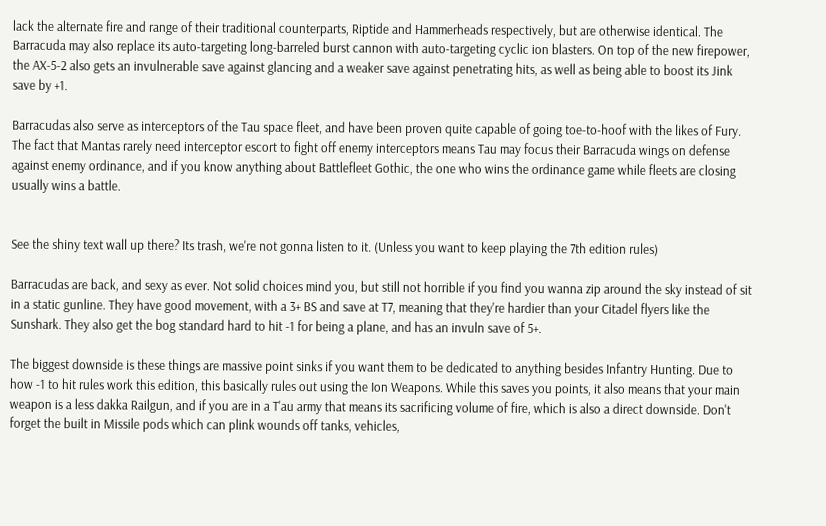lack the alternate fire and range of their traditional counterparts, Riptide and Hammerheads respectively, but are otherwise identical. The Barracuda may also replace its auto-targeting long-barreled burst cannon with auto-targeting cyclic ion blasters. On top of the new firepower, the AX-5-2 also gets an invulnerable save against glancing and a weaker save against penetrating hits, as well as being able to boost its Jink save by +1.

Barracudas also serve as interceptors of the Tau space fleet, and have been proven quite capable of going toe-to-hoof with the likes of Fury. The fact that Mantas rarely need interceptor escort to fight off enemy interceptors means Tau may focus their Barracuda wings on defense against enemy ordinance, and if you know anything about Battlefleet Gothic, the one who wins the ordinance game while fleets are closing usually wins a battle.


See the shiny text wall up there? Its trash, we're not gonna listen to it. (Unless you want to keep playing the 7th edition rules)

Barracudas are back, and sexy as ever. Not solid choices mind you, but still not horrible if you find you wanna zip around the sky instead of sit in a static gunline. They have good movement, with a 3+ BS and save at T7, meaning that they're hardier than your Citadel flyers like the Sunshark. They also get the bog standard hard to hit -1 for being a plane, and has an invuln save of 5+.

The biggest downside is these things are massive point sinks if you want them to be dedicated to anything besides Infantry Hunting. Due to how -1 to hit rules work this edition, this basically rules out using the Ion Weapons. While this saves you points, it also means that your main weapon is a less dakka Railgun, and if you are in a T'au army that means its sacrificing volume of fire, which is also a direct downside. Don't forget the built in Missile pods which can plink wounds off tanks, vehicles,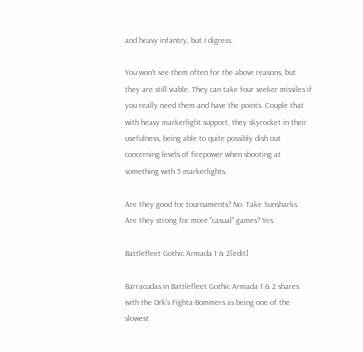and heavy infantry, but I digress.

You won't see them often for the above reasons, but they are still viable. They can take four seeker missiles if you really need them and have the points. Couple that with heavy markerlight support, they skyrocket in their usefulness, being able to quite possibly dish out concerning levels of firepower when shooting at something with 5 markerlights.

Are they good for tournaments? No. Take Sunsharks. Are they strong for more "casual" games? Yes.

Battlefleet Gothic Armada 1 & 2[edit]

Barracudas in Battlefleet Gothic Armada 1 & 2 shares with the Ork's Fighta-Bommers as being one of the slowest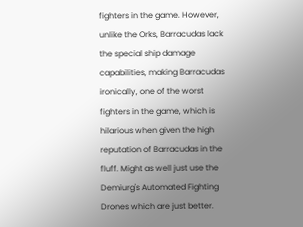fighters in the game. However, unlike the Orks, Barracudas lack the special ship damage capabilities, making Barracudas ironically, one of the worst fighters in the game, which is hilarious when given the high reputation of Barracudas in the fluff. Might as well just use the Demiurg's Automated Fighting Drones which are just better.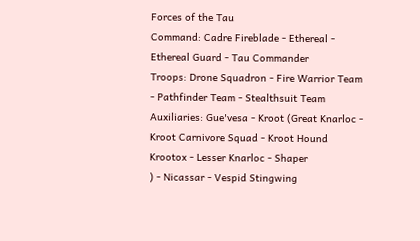Forces of the Tau
Command: Cadre Fireblade - Ethereal - Ethereal Guard - Tau Commander
Troops: Drone Squadron - Fire Warrior Team - Pathfinder Team - Stealthsuit Team
Auxiliaries: Gue'vesa - Kroot (Great Knarloc - Kroot Carnivore Squad - Kroot Hound
Krootox - Lesser Knarloc - Shaper
) - Nicassar - Vespid Stingwing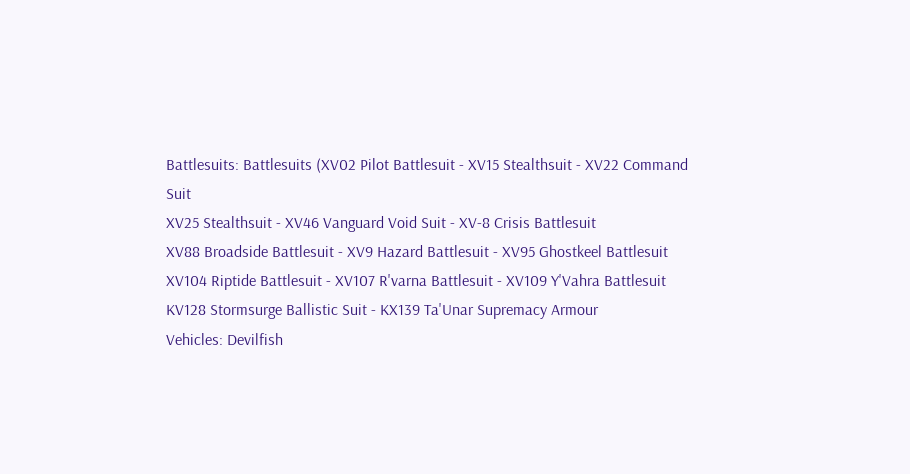Battlesuits: Battlesuits (XV02 Pilot Battlesuit - XV15 Stealthsuit - XV22 Command Suit
XV25 Stealthsuit - XV46 Vanguard Void Suit - XV-8 Crisis Battlesuit
XV88 Broadside Battlesuit - XV9 Hazard Battlesuit - XV95 Ghostkeel Battlesuit
XV104 Riptide Battlesuit - XV107 R'varna Battlesuit - XV109 Y'Vahra Battlesuit
KV128 Stormsurge Ballistic Suit - KX139 Ta'Unar Supremacy Armour
Vehicles: Devilfish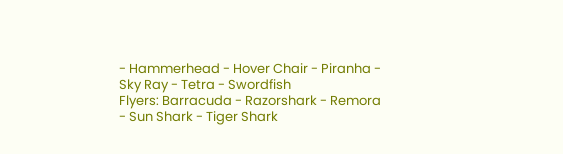- Hammerhead - Hover Chair - Piranha - Sky Ray - Tetra - Swordfish
Flyers: Barracuda - Razorshark - Remora - Sun Shark - Tiger Shark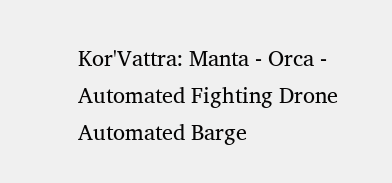Kor'Vattra: Manta - Orca - Automated Fighting Drone
Automated Barge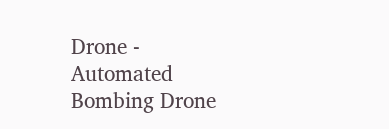Drone - Automated Bombing Drone